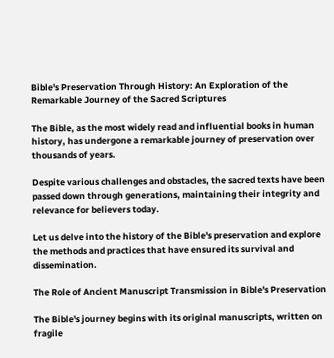Bible's Preservation Through History: An Exploration of the Remarkable Journey of the Sacred Scriptures

The Bible, as the most widely read and influential books in human history, has undergone a remarkable journey of preservation over thousands of years.

Despite various challenges and obstacles, the sacred texts have been passed down through generations, maintaining their integrity and relevance for believers today.

Let us delve into the history of the Bible's preservation and explore the methods and practices that have ensured its survival and dissemination.

The Role of Ancient Manuscript Transmission in Bible's Preservation

The Bible's journey begins with its original manuscripts, written on fragile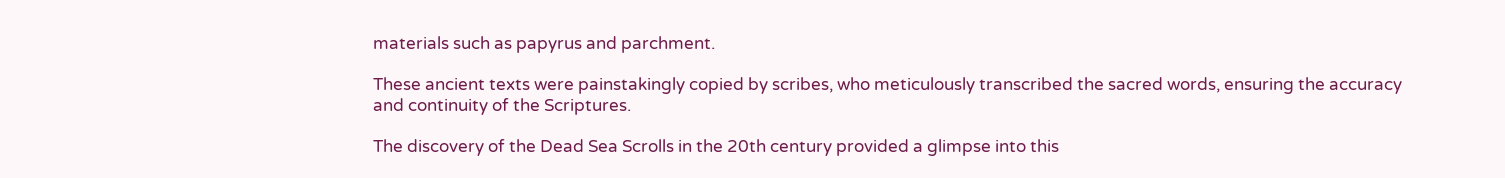materials such as papyrus and parchment.

These ancient texts were painstakingly copied by scribes, who meticulously transcribed the sacred words, ensuring the accuracy and continuity of the Scriptures.

The discovery of the Dead Sea Scrolls in the 20th century provided a glimpse into this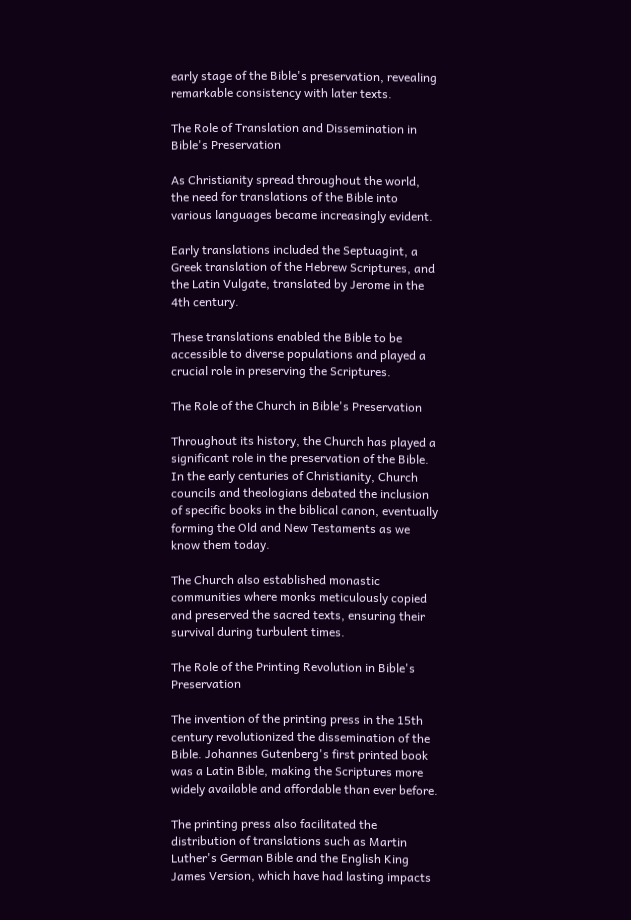early stage of the Bible's preservation, revealing remarkable consistency with later texts.

The Role of Translation and Dissemination in Bible's Preservation

As Christianity spread throughout the world, the need for translations of the Bible into various languages became increasingly evident.

Early translations included the Septuagint, a Greek translation of the Hebrew Scriptures, and the Latin Vulgate, translated by Jerome in the 4th century.

These translations enabled the Bible to be accessible to diverse populations and played a crucial role in preserving the Scriptures.

The Role of the Church in Bible's Preservation

Throughout its history, the Church has played a significant role in the preservation of the Bible. In the early centuries of Christianity, Church councils and theologians debated the inclusion of specific books in the biblical canon, eventually forming the Old and New Testaments as we know them today.

The Church also established monastic communities where monks meticulously copied and preserved the sacred texts, ensuring their survival during turbulent times.

The Role of the Printing Revolution in Bible's Preservation

The invention of the printing press in the 15th century revolutionized the dissemination of the Bible. Johannes Gutenberg's first printed book was a Latin Bible, making the Scriptures more widely available and affordable than ever before.

The printing press also facilitated the distribution of translations such as Martin Luther's German Bible and the English King James Version, which have had lasting impacts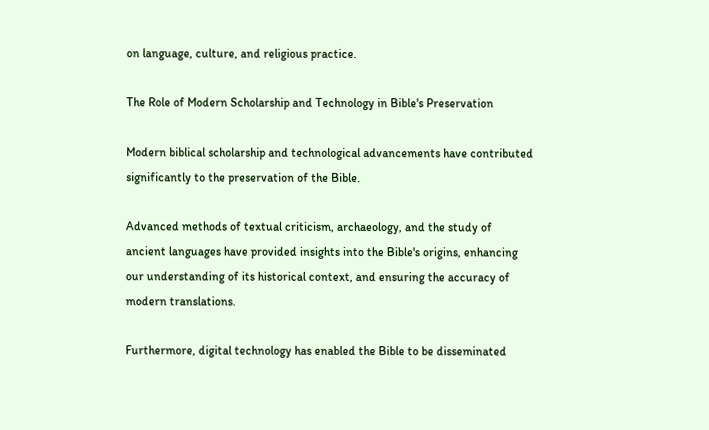on language, culture, and religious practice.

The Role of Modern Scholarship and Technology in Bible's Preservation

Modern biblical scholarship and technological advancements have contributed significantly to the preservation of the Bible.

Advanced methods of textual criticism, archaeology, and the study of ancient languages have provided insights into the Bible's origins, enhancing our understanding of its historical context, and ensuring the accuracy of modern translations.

Furthermore, digital technology has enabled the Bible to be disseminated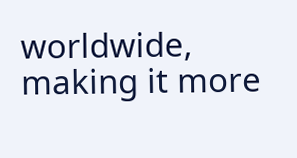worldwide, making it more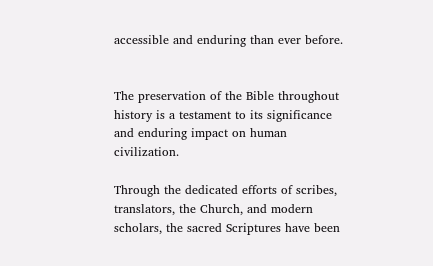accessible and enduring than ever before.


The preservation of the Bible throughout history is a testament to its significance and enduring impact on human civilization.

Through the dedicated efforts of scribes, translators, the Church, and modern scholars, the sacred Scriptures have been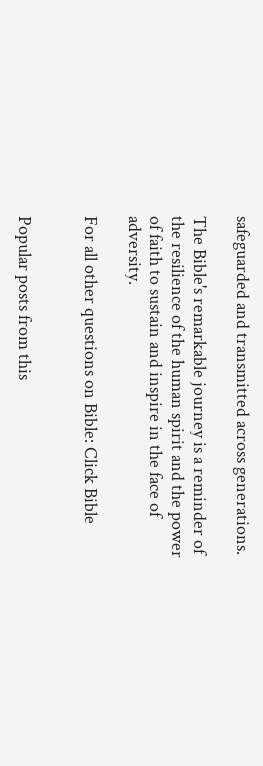safeguarded and transmitted across generations.

The Bible's remarkable journey is a reminder of the resilience of the human spirit and the power of faith to sustain and inspire in the face of adversity.

For all other questions on Bible: Click Bible


Popular posts from this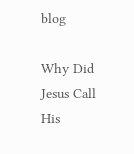blog

Why Did Jesus Call His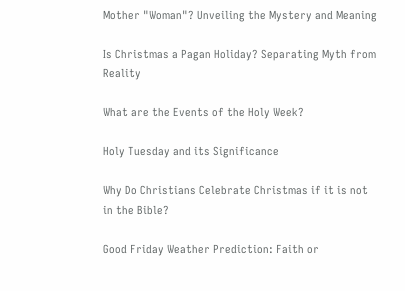Mother "Woman"? Unveiling the Mystery and Meaning

Is Christmas a Pagan Holiday? Separating Myth from Reality

What are the Events of the Holy Week?

Holy Tuesday and its Significance

Why Do Christians Celebrate Christmas if it is not in the Bible?

Good Friday Weather Prediction: Faith or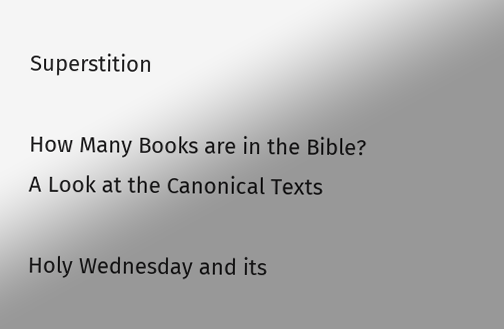Superstition

How Many Books are in the Bible? A Look at the Canonical Texts

Holy Wednesday and its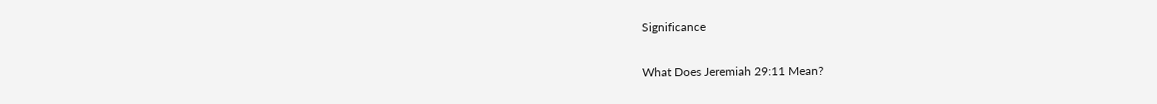Significance

What Does Jeremiah 29:11 Mean?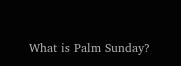What is Palm Sunday?